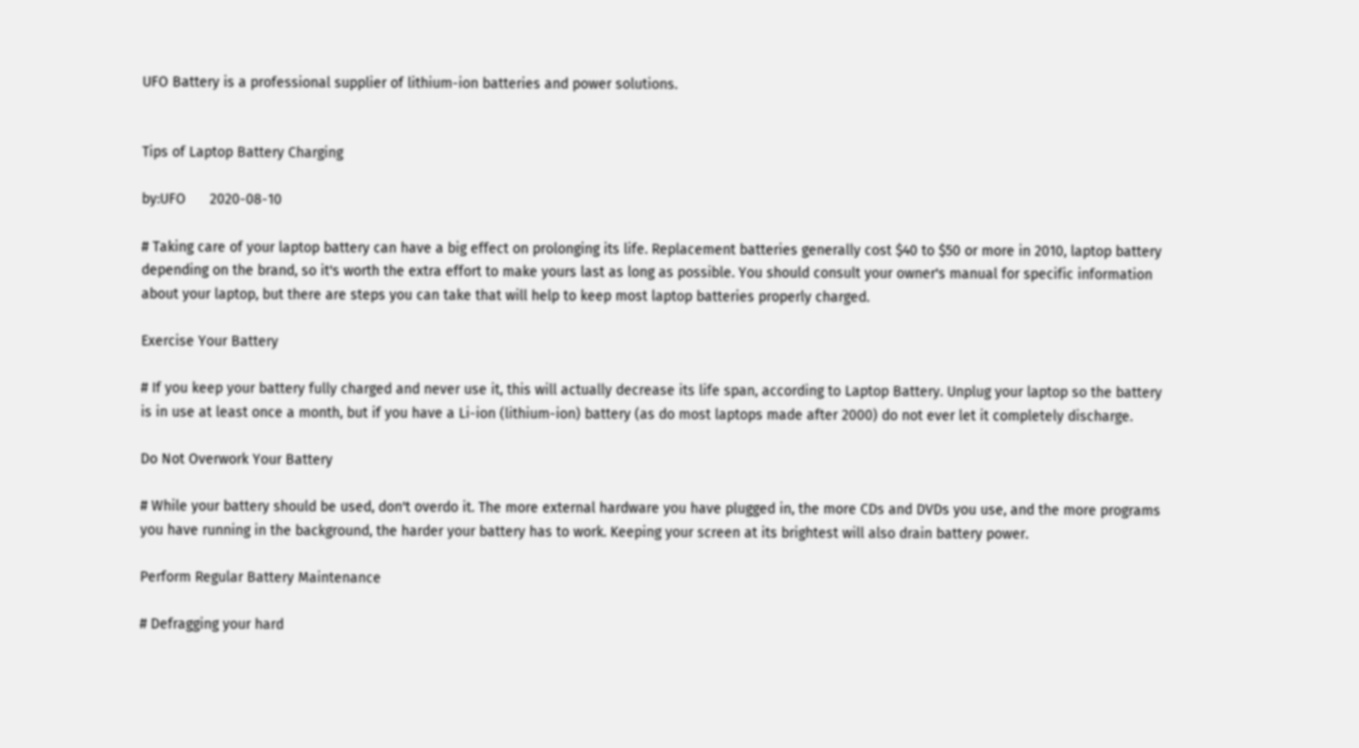UFO Battery is a professional supplier of lithium-ion batteries and power solutions.


Tips of Laptop Battery Charging

by:UFO      2020-08-10

# Taking care of your laptop battery can have a big effect on prolonging its life. Replacement batteries generally cost $40 to $50 or more in 2010, laptop battery depending on the brand, so it's worth the extra effort to make yours last as long as possible. You should consult your owner's manual for specific information about your laptop, but there are steps you can take that will help to keep most laptop batteries properly charged.

Exercise Your Battery

# If you keep your battery fully charged and never use it, this will actually decrease its life span, according to Laptop Battery. Unplug your laptop so the battery is in use at least once a month, but if you have a Li-ion (lithium-ion) battery (as do most laptops made after 2000) do not ever let it completely discharge.

Do Not Overwork Your Battery

# While your battery should be used, don't overdo it. The more external hardware you have plugged in, the more CDs and DVDs you use, and the more programs you have running in the background, the harder your battery has to work. Keeping your screen at its brightest will also drain battery power.

Perform Regular Battery Maintenance

# Defragging your hard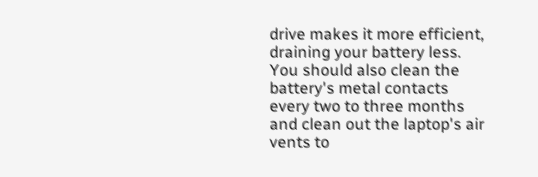drive makes it more efficient, draining your battery less. You should also clean the battery's metal contacts every two to three months and clean out the laptop's air vents to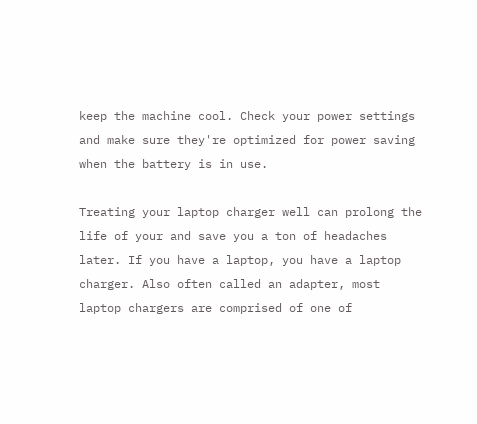keep the machine cool. Check your power settings and make sure they're optimized for power saving when the battery is in use.

Treating your laptop charger well can prolong the life of your and save you a ton of headaches later. If you have a laptop, you have a laptop charger. Also often called an adapter, most laptop chargers are comprised of one of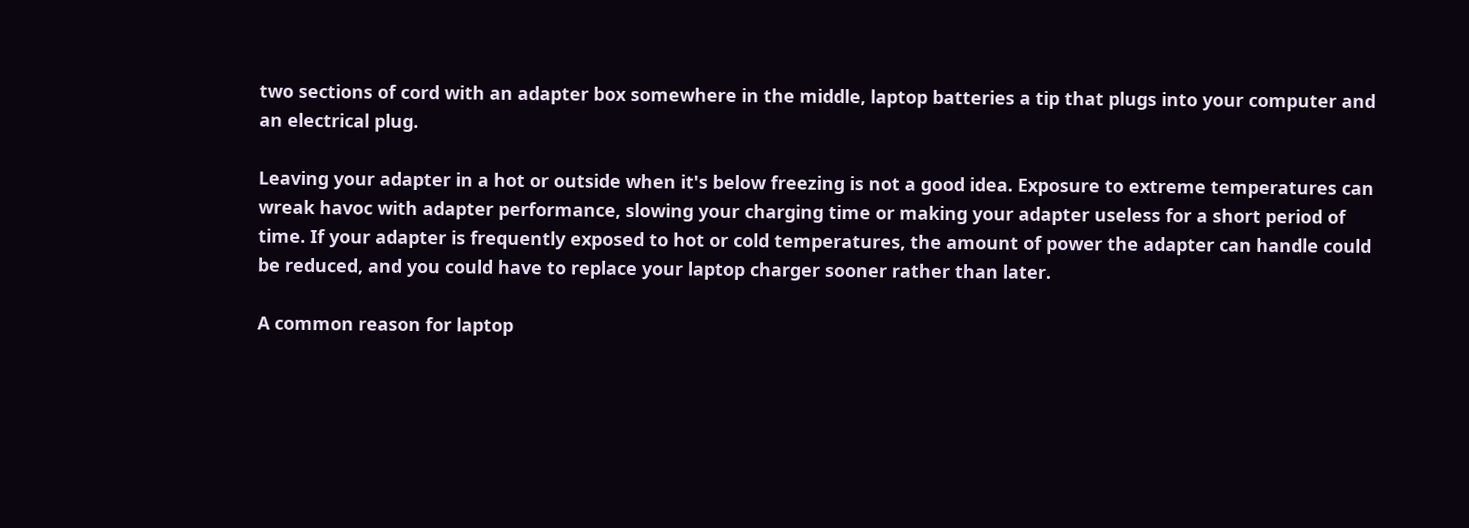two sections of cord with an adapter box somewhere in the middle, laptop batteries a tip that plugs into your computer and an electrical plug.

Leaving your adapter in a hot or outside when it's below freezing is not a good idea. Exposure to extreme temperatures can wreak havoc with adapter performance, slowing your charging time or making your adapter useless for a short period of time. If your adapter is frequently exposed to hot or cold temperatures, the amount of power the adapter can handle could be reduced, and you could have to replace your laptop charger sooner rather than later.

A common reason for laptop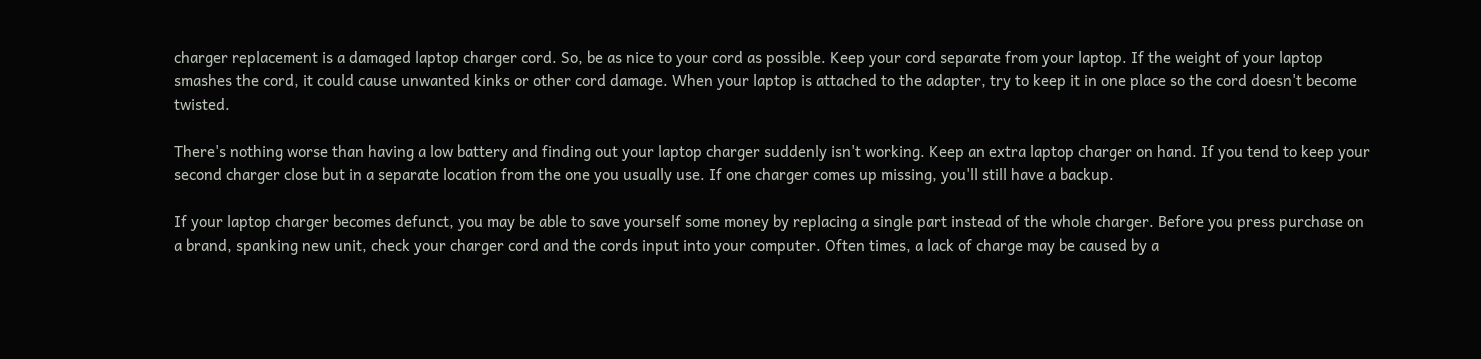charger replacement is a damaged laptop charger cord. So, be as nice to your cord as possible. Keep your cord separate from your laptop. If the weight of your laptop smashes the cord, it could cause unwanted kinks or other cord damage. When your laptop is attached to the adapter, try to keep it in one place so the cord doesn't become twisted.

There's nothing worse than having a low battery and finding out your laptop charger suddenly isn't working. Keep an extra laptop charger on hand. If you tend to keep your second charger close but in a separate location from the one you usually use. If one charger comes up missing, you'll still have a backup.

If your laptop charger becomes defunct, you may be able to save yourself some money by replacing a single part instead of the whole charger. Before you press purchase on a brand, spanking new unit, check your charger cord and the cords input into your computer. Often times, a lack of charge may be caused by a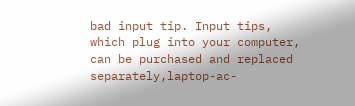bad input tip. Input tips, which plug into your computer, can be purchased and replaced separately,laptop-ac-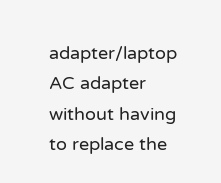adapter/laptop AC adapter without having to replace the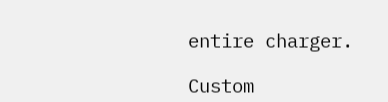entire charger.

Custom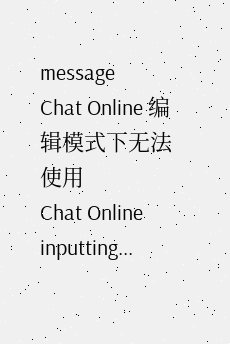message
Chat Online 编辑模式下无法使用
Chat Online inputting...